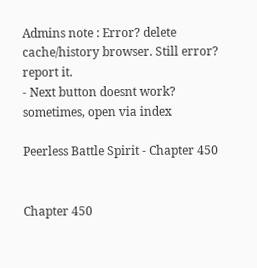Admins note : Error? delete cache/history browser. Still error? report it.
- Next button doesnt work? sometimes, open via index

Peerless Battle Spirit - Chapter 450


Chapter 450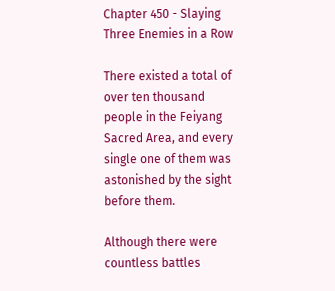Chapter 450 - Slaying Three Enemies in a Row

There existed a total of over ten thousand people in the Feiyang Sacred Area, and every single one of them was astonished by the sight before them.

Although there were countless battles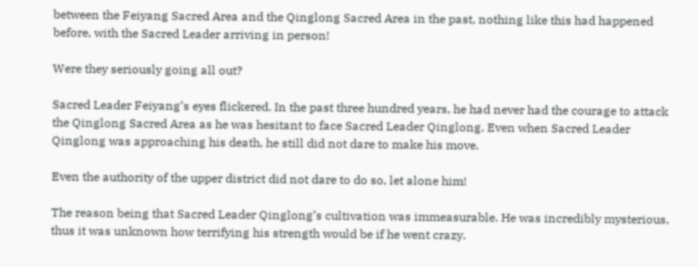between the Feiyang Sacred Area and the Qinglong Sacred Area in the past, nothing like this had happened before, with the Sacred Leader arriving in person!

Were they seriously going all out?

Sacred Leader Feiyang’s eyes flickered. In the past three hundred years, he had never had the courage to attack the Qinglong Sacred Area as he was hesitant to face Sacred Leader Qinglong. Even when Sacred Leader Qinglong was approaching his death, he still did not dare to make his move.

Even the authority of the upper district did not dare to do so, let alone him!

The reason being that Sacred Leader Qinglong’s cultivation was immeasurable. He was incredibly mysterious, thus it was unknown how terrifying his strength would be if he went crazy.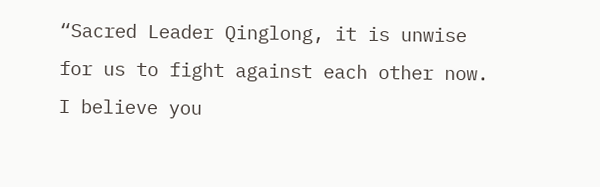“Sacred Leader Qinglong, it is unwise for us to fight against each other now. I believe you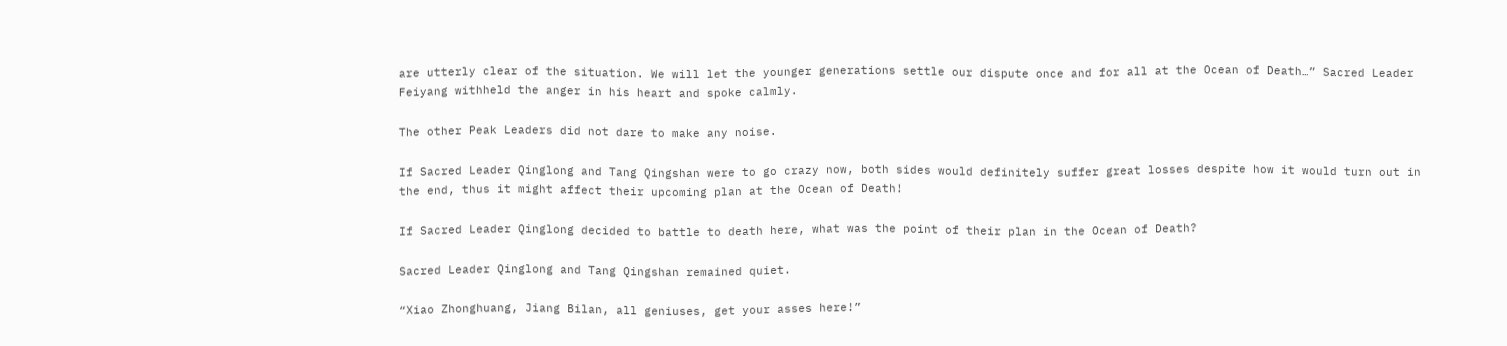are utterly clear of the situation. We will let the younger generations settle our dispute once and for all at the Ocean of Death…” Sacred Leader Feiyang withheld the anger in his heart and spoke calmly.

The other Peak Leaders did not dare to make any noise.

If Sacred Leader Qinglong and Tang Qingshan were to go crazy now, both sides would definitely suffer great losses despite how it would turn out in the end, thus it might affect their upcoming plan at the Ocean of Death!

If Sacred Leader Qinglong decided to battle to death here, what was the point of their plan in the Ocean of Death?

Sacred Leader Qinglong and Tang Qingshan remained quiet.

“Xiao Zhonghuang, Jiang Bilan, all geniuses, get your asses here!”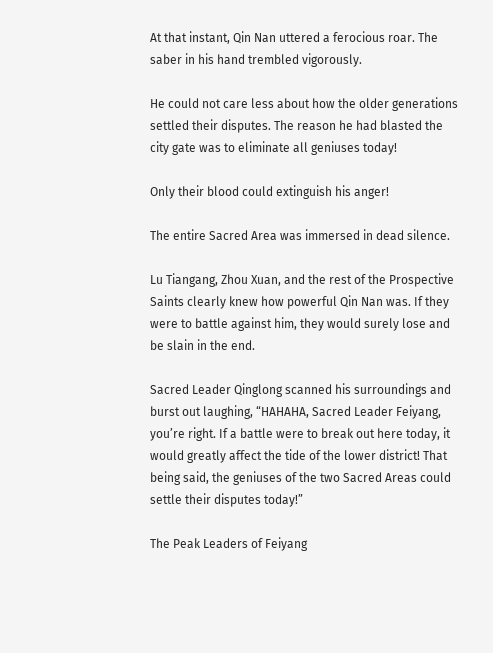At that instant, Qin Nan uttered a ferocious roar. The saber in his hand trembled vigorously.

He could not care less about how the older generations settled their disputes. The reason he had blasted the city gate was to eliminate all geniuses today!

Only their blood could extinguish his anger!

The entire Sacred Area was immersed in dead silence.

Lu Tiangang, Zhou Xuan, and the rest of the Prospective Saints clearly knew how powerful Qin Nan was. If they were to battle against him, they would surely lose and be slain in the end.

Sacred Leader Qinglong scanned his surroundings and burst out laughing, “HAHAHA, Sacred Leader Feiyang, you’re right. If a battle were to break out here today, it would greatly affect the tide of the lower district! That being said, the geniuses of the two Sacred Areas could settle their disputes today!”

The Peak Leaders of Feiyang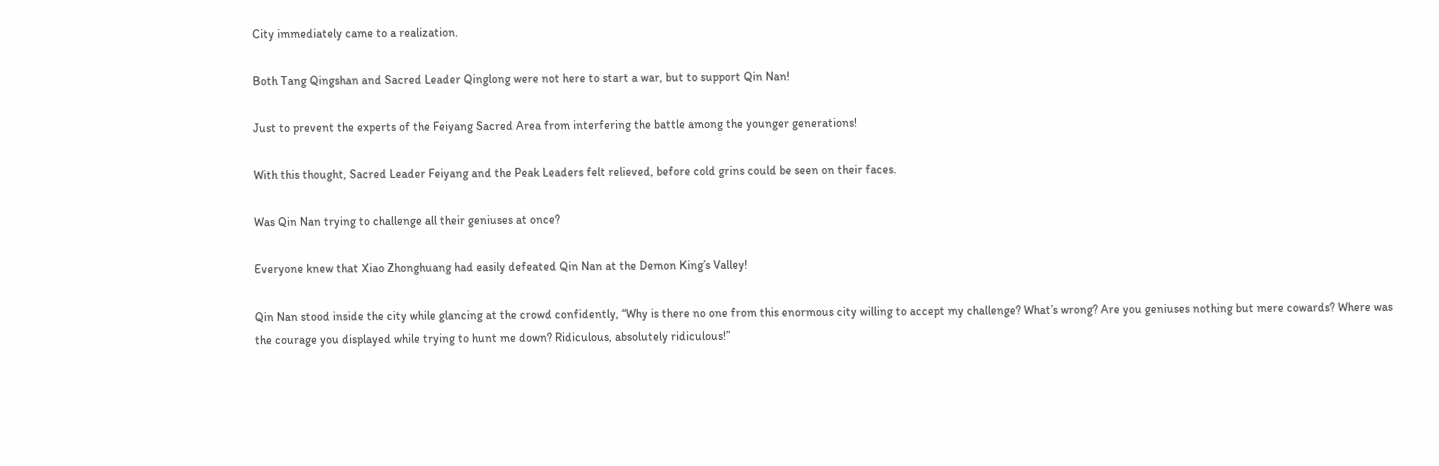City immediately came to a realization.

Both Tang Qingshan and Sacred Leader Qinglong were not here to start a war, but to support Qin Nan!

Just to prevent the experts of the Feiyang Sacred Area from interfering the battle among the younger generations!

With this thought, Sacred Leader Feiyang and the Peak Leaders felt relieved, before cold grins could be seen on their faces.

Was Qin Nan trying to challenge all their geniuses at once?

Everyone knew that Xiao Zhonghuang had easily defeated Qin Nan at the Demon King’s Valley!

Qin Nan stood inside the city while glancing at the crowd confidently, “Why is there no one from this enormous city willing to accept my challenge? What’s wrong? Are you geniuses nothing but mere cowards? Where was the courage you displayed while trying to hunt me down? Ridiculous, absolutely ridiculous!”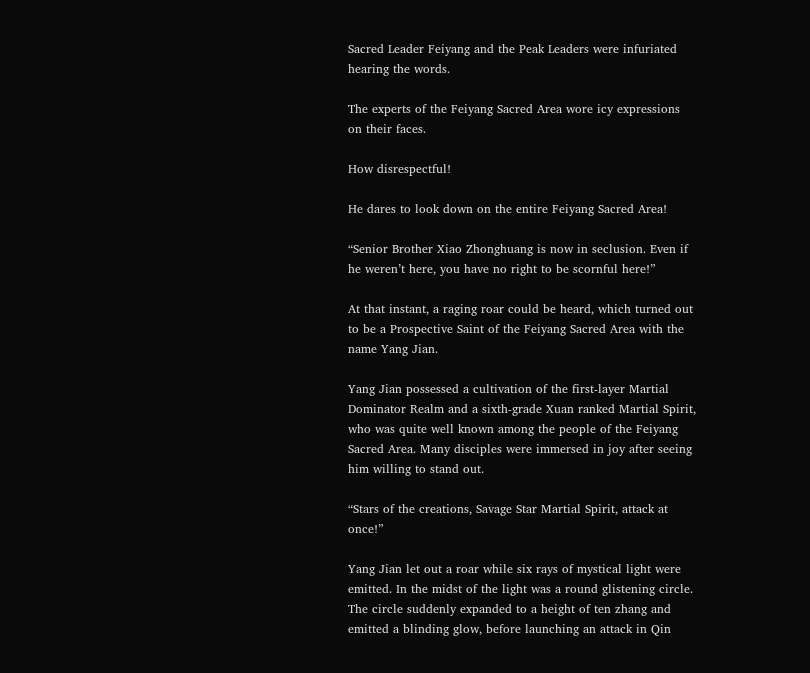Sacred Leader Feiyang and the Peak Leaders were infuriated hearing the words.

The experts of the Feiyang Sacred Area wore icy expressions on their faces.

How disrespectful!

He dares to look down on the entire Feiyang Sacred Area!

“Senior Brother Xiao Zhonghuang is now in seclusion. Even if he weren’t here, you have no right to be scornful here!”

At that instant, a raging roar could be heard, which turned out to be a Prospective Saint of the Feiyang Sacred Area with the name Yang Jian.

Yang Jian possessed a cultivation of the first-layer Martial Dominator Realm and a sixth-grade Xuan ranked Martial Spirit, who was quite well known among the people of the Feiyang Sacred Area. Many disciples were immersed in joy after seeing him willing to stand out.

“Stars of the creations, Savage Star Martial Spirit, attack at once!”

Yang Jian let out a roar while six rays of mystical light were emitted. In the midst of the light was a round glistening circle. The circle suddenly expanded to a height of ten zhang and emitted a blinding glow, before launching an attack in Qin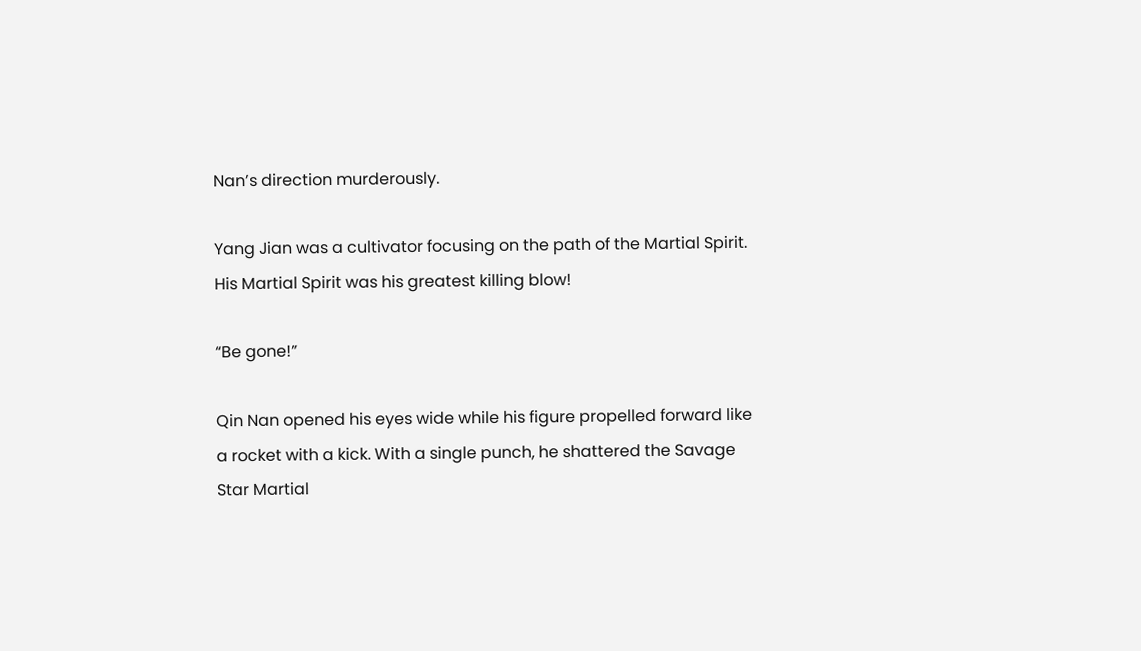Nan’s direction murderously.

Yang Jian was a cultivator focusing on the path of the Martial Spirit. His Martial Spirit was his greatest killing blow!

“Be gone!”

Qin Nan opened his eyes wide while his figure propelled forward like a rocket with a kick. With a single punch, he shattered the Savage Star Martial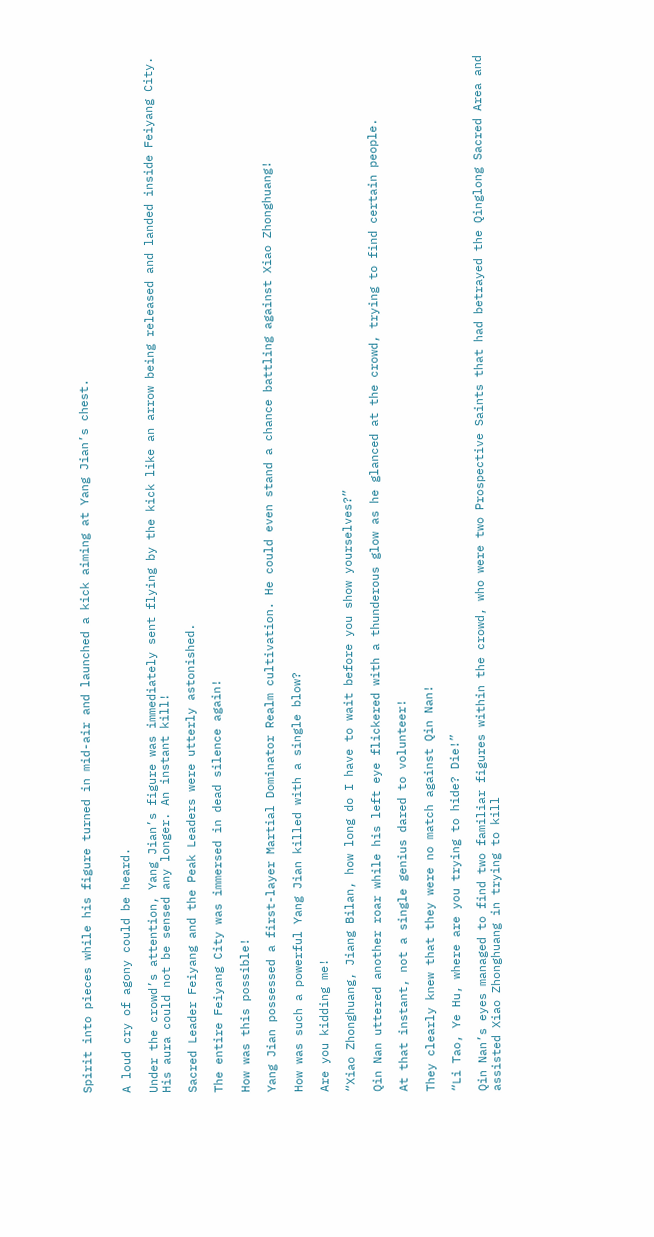Spirit into pieces while his figure turned in mid-air and launched a kick aiming at Yang Jian’s chest.


A loud cry of agony could be heard.

Under the crowd’s attention, Yang Jian’s figure was immediately sent flying by the kick like an arrow being released and landed inside Feiyang City. His aura could not be sensed any longer. An instant kill!

Sacred Leader Feiyang and the Peak Leaders were utterly astonished.

The entire Feiyang City was immersed in dead silence again!

How was this possible!

Yang Jian possessed a first-layer Martial Dominator Realm cultivation. He could even stand a chance battling against Xiao Zhonghuang!

How was such a powerful Yang Jian killed with a single blow?

Are you kidding me!

“Xiao Zhonghuang, Jiang Bilan, how long do I have to wait before you show yourselves?”

Qin Nan uttered another roar while his left eye flickered with a thunderous glow as he glanced at the crowd, trying to find certain people.

At that instant, not a single genius dared to volunteer!

They clearly knew that they were no match against Qin Nan!

“Li Tao, Ye Hu, where are you trying to hide? Die!”

Qin Nan’s eyes managed to find two familiar figures within the crowd, who were two Prospective Saints that had betrayed the Qinglong Sacred Area and assisted Xiao Zhonghuang in trying to kill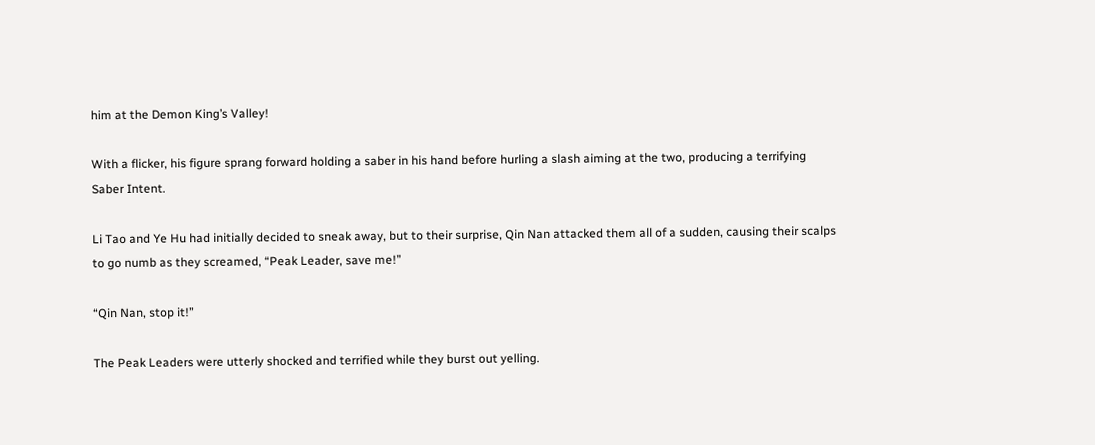him at the Demon King’s Valley!

With a flicker, his figure sprang forward holding a saber in his hand before hurling a slash aiming at the two, producing a terrifying Saber Intent.

Li Tao and Ye Hu had initially decided to sneak away, but to their surprise, Qin Nan attacked them all of a sudden, causing their scalps to go numb as they screamed, “Peak Leader, save me!”

“Qin Nan, stop it!”

The Peak Leaders were utterly shocked and terrified while they burst out yelling.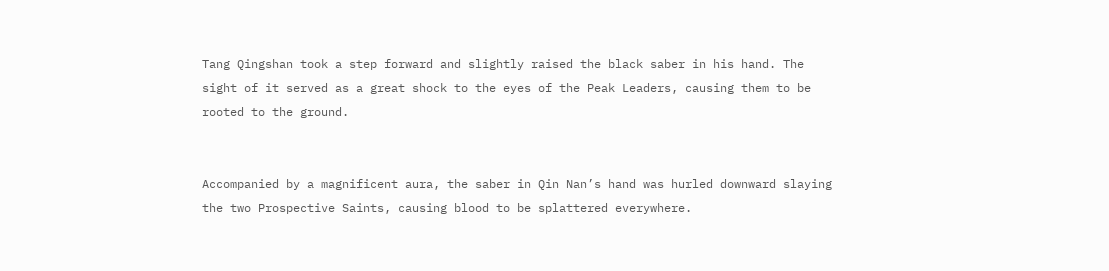Tang Qingshan took a step forward and slightly raised the black saber in his hand. The sight of it served as a great shock to the eyes of the Peak Leaders, causing them to be rooted to the ground.


Accompanied by a magnificent aura, the saber in Qin Nan’s hand was hurled downward slaying the two Prospective Saints, causing blood to be splattered everywhere.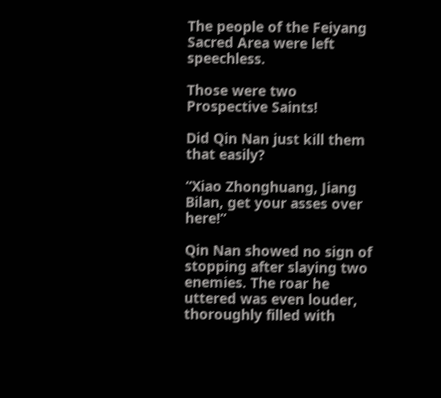The people of the Feiyang Sacred Area were left speechless.

Those were two Prospective Saints!

Did Qin Nan just kill them that easily?

“Xiao Zhonghuang, Jiang Bilan, get your asses over here!”

Qin Nan showed no sign of stopping after slaying two enemies. The roar he uttered was even louder, thoroughly filled with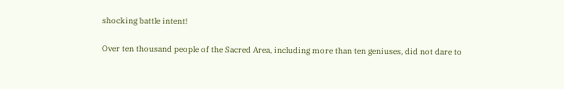shocking battle intent!

Over ten thousand people of the Sacred Area, including more than ten geniuses, did not dare to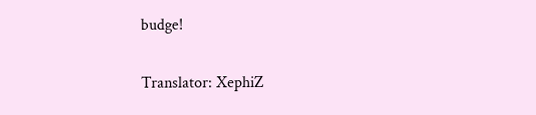budge!

Translator: XephiZ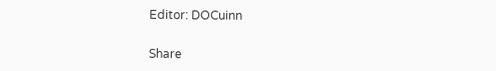Editor: DOCuinn


Share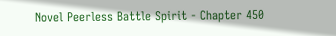Novel Peerless Battle Spirit - Chapter 450